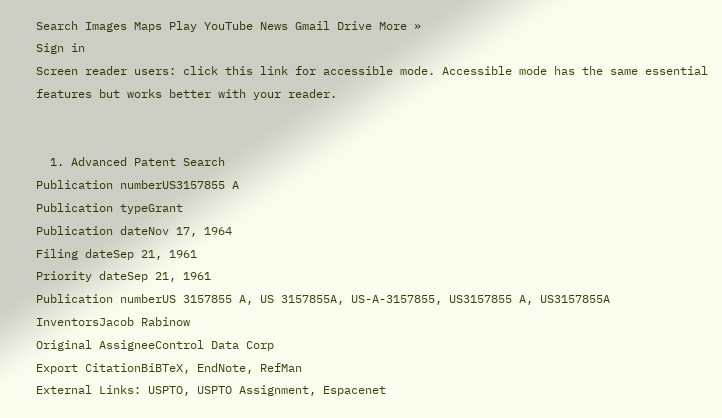Search Images Maps Play YouTube News Gmail Drive More »
Sign in
Screen reader users: click this link for accessible mode. Accessible mode has the same essential features but works better with your reader.


  1. Advanced Patent Search
Publication numberUS3157855 A
Publication typeGrant
Publication dateNov 17, 1964
Filing dateSep 21, 1961
Priority dateSep 21, 1961
Publication numberUS 3157855 A, US 3157855A, US-A-3157855, US3157855 A, US3157855A
InventorsJacob Rabinow
Original AssigneeControl Data Corp
Export CitationBiBTeX, EndNote, RefMan
External Links: USPTO, USPTO Assignment, Espacenet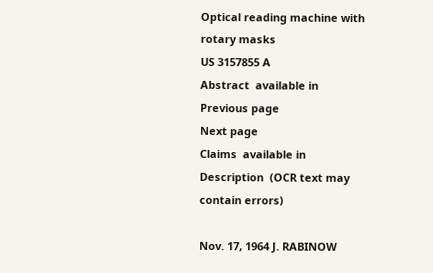Optical reading machine with rotary masks
US 3157855 A
Abstract  available in
Previous page
Next page
Claims  available in
Description  (OCR text may contain errors)

Nov. 17, 1964 J. RABINOW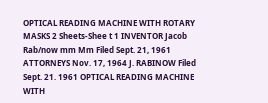OPTICAL READING MACHINE WITH ROTARY MASKS 2 Sheets-Shee t 1 INVENTOR Jacob Rab/now mm Mm Filed Sept. 21, 1961 ATTORNEYS Nov. 17, 1964 J. RABINOW Filed Sept. 21. 1961 OPTICAL READING MACHINE WITH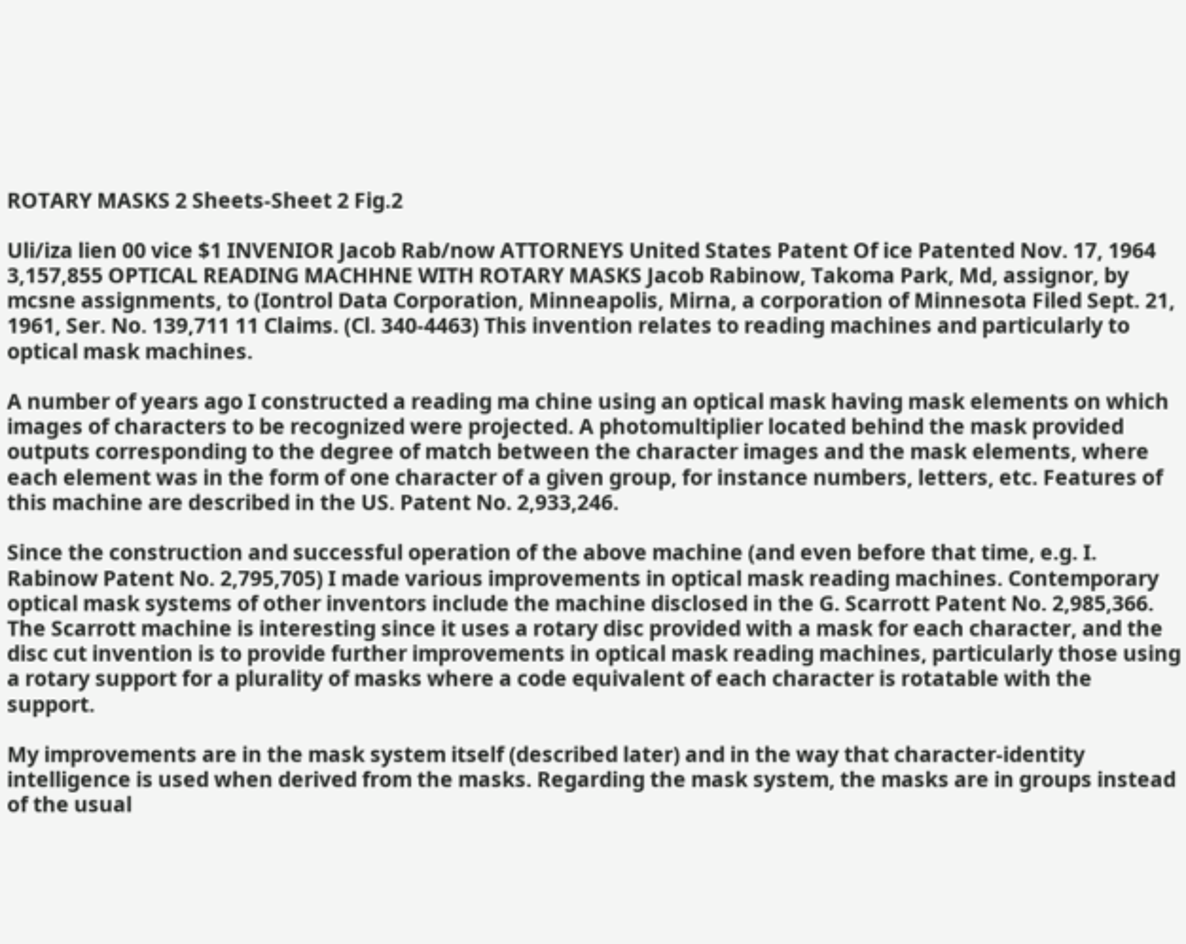ROTARY MASKS 2 Sheets-Sheet 2 Fig.2

Uli/iza lien 00 vice $1 INVENIOR Jacob Rab/now ATTORNEYS United States Patent Of ice Patented Nov. 17, 1964 3,157,855 OPTICAL READING MACHHNE WITH ROTARY MASKS Jacob Rabinow, Takoma Park, Md, assignor, by mcsne assignments, to (Iontrol Data Corporation, Minneapolis, Mirna, a corporation of Minnesota Filed Sept. 21, 1961, Ser. No. 139,711 11 Claims. (Cl. 340-4463) This invention relates to reading machines and particularly to optical mask machines.

A number of years ago I constructed a reading ma chine using an optical mask having mask elements on which images of characters to be recognized were projected. A photomultiplier located behind the mask provided outputs corresponding to the degree of match between the character images and the mask elements, where each element was in the form of one character of a given group, for instance numbers, letters, etc. Features of this machine are described in the US. Patent No. 2,933,246.

Since the construction and successful operation of the above machine (and even before that time, e.g. I. Rabinow Patent No. 2,795,705) I made various improvements in optical mask reading machines. Contemporary optical mask systems of other inventors include the machine disclosed in the G. Scarrott Patent No. 2,985,366. The Scarrott machine is interesting since it uses a rotary disc provided with a mask for each character, and the disc cut invention is to provide further improvements in optical mask reading machines, particularly those using a rotary support for a plurality of masks where a code equivalent of each character is rotatable with the support.

My improvements are in the mask system itself (described later) and in the way that character-identity intelligence is used when derived from the masks. Regarding the mask system, the masks are in groups instead of the usual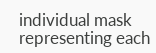individual mask representing each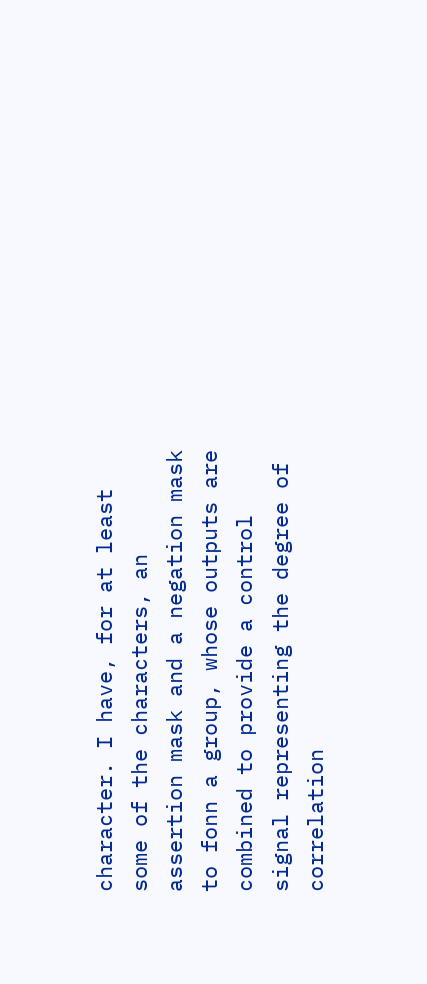character. I have, for at least some of the characters, an assertion mask and a negation mask to fonn a group, whose outputs are combined to provide a control signal representing the degree of correlation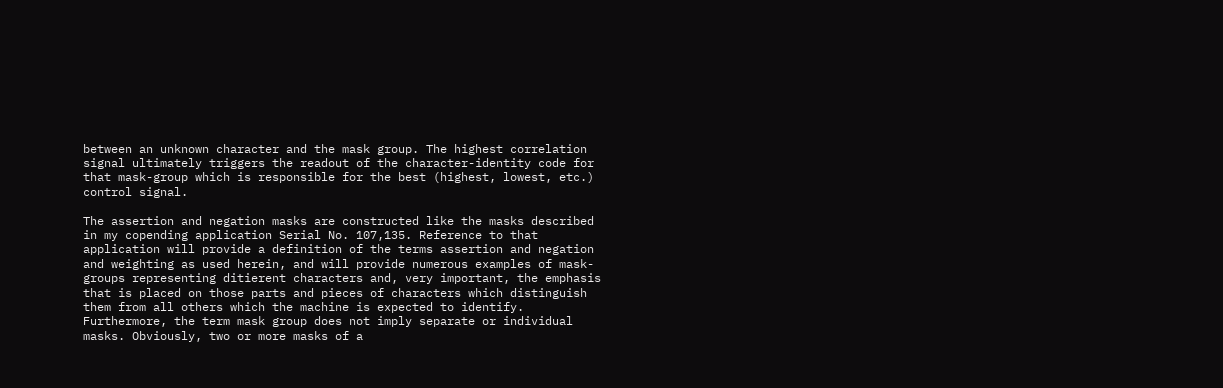between an unknown character and the mask group. The highest correlation signal ultimately triggers the readout of the character-identity code for that mask-group which is responsible for the best (highest, lowest, etc.) control signal.

The assertion and negation masks are constructed like the masks described in my copending application Serial No. 107,135. Reference to that application will provide a definition of the terms assertion and negation and weighting as used herein, and will provide numerous examples of mask-groups representing ditierent characters and, very important, the emphasis that is placed on those parts and pieces of characters which distinguish them from all others which the machine is expected to identify. Furthermore, the term mask group does not imply separate or individual masks. Obviously, two or more masks of a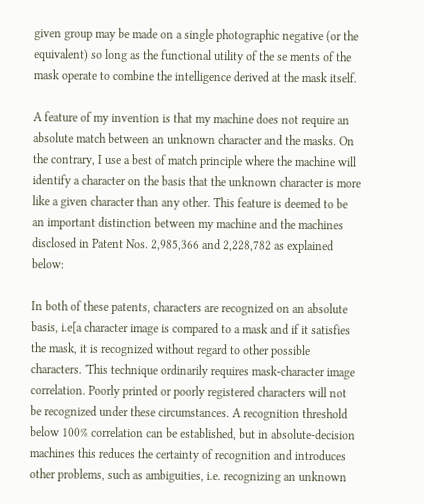given group may be made on a single photographic negative (or the equivalent) so long as the functional utility of the se ments of the mask operate to combine the intelligence derived at the mask itself.

A feature of my invention is that my machine does not require an absolute match between an unknown character and the masks. On the contrary, I use a best of match principle where the machine will identify a character on the basis that the unknown character is more like a given character than any other. This feature is deemed to be an important distinction between my machine and the machines disclosed in Patent Nos. 2,985,366 and 2,228,782 as explained below:

In both of these patents, characters are recognized on an absolute basis, i.e[a character image is compared to a mask and if it satisfies the mask, it is recognized without regard to other possible characters. 'This technique ordinarily requires mask-character image correlation. Poorly printed or poorly registered characters will not be recognized under these circumstances. A recognition threshold below 100% correlation can be established, but in absolute-decision machines this reduces the certainty of recognition and introduces other problems, such as ambiguities, i.e. recognizing an unknown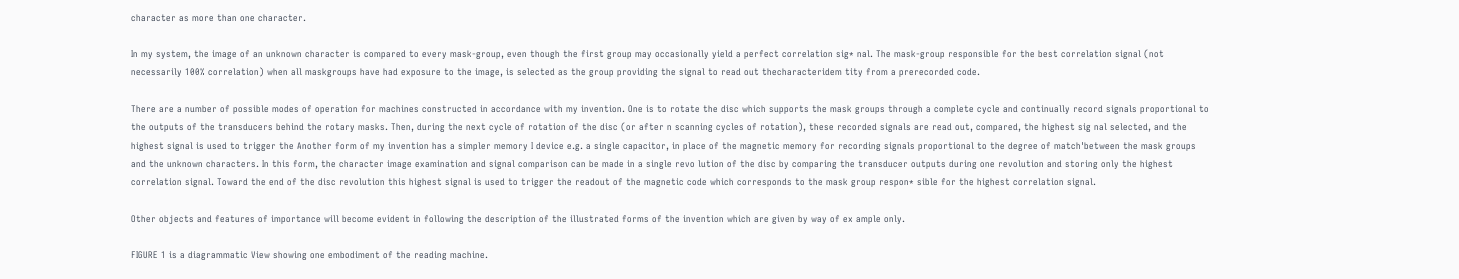character as more than one character.

In my system, the image of an unknown character is compared to every mask-group, even though the first group may occasionally yield a perfect correlation sig* nal. The mask-group responsible for the best correlation signal (not necessarily 100% correlation) when all maskgroups have had exposure to the image, is selected as the group providing the signal to read out thecharacteridem tity from a prerecorded code.

There are a number of possible modes of operation for machines constructed in accordance with my invention. One is to rotate the disc which supports the mask groups through a complete cycle and continually record signals proportional to the outputs of the transducers behind the rotary masks. Then, during the next cycle of rotation of the disc (or after n scanning cycles of rotation), these recorded signals are read out, compared, the highest sig nal selected, and the highest signal is used to trigger the Another form of my invention has a simpler memory I device e.g. a single capacitor, in place of the magnetic memory for recording signals proportional to the degree of match'between the mask groups and the unknown characters. In this form, the character image examination and signal comparison can be made in a single revo lution of the disc by comparing the transducer outputs during one revolution and storing only the highest correlation signal. Toward the end of the disc revolution this highest signal is used to trigger the readout of the magnetic code which corresponds to the mask group respon* sible for the highest correlation signal.

Other objects and features of importance will become evident in following the description of the illustrated forms of the invention which are given by way of ex ample only.

FIGURE 1 is a diagrammatic View showing one embodiment of the reading machine.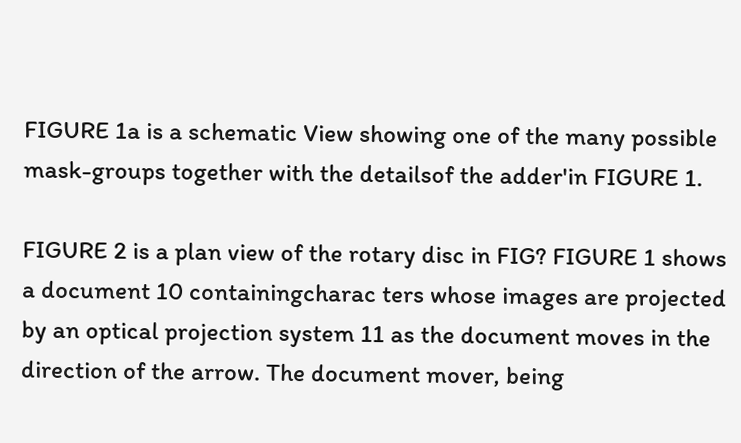FIGURE 1a is a schematic View showing one of the many possible mask-groups together with the detailsof the adder'in FIGURE 1.

FIGURE 2 is a plan view of the rotary disc in FIG? FIGURE 1 shows a document 10 containingcharac ters whose images are projected by an optical projection system 11 as the document moves in the direction of the arrow. The document mover, being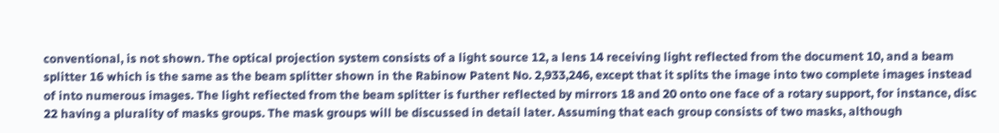conventional, is not shown. The optical projection system consists of a light source 12, a lens 14 receiving light reflected from the document 10, and a beam splitter 16 which is the same as the beam splitter shown in the Rabinow Patent No. 2,933,246, except that it splits the image into two complete images instead of into numerous images. The light refiected from the beam splitter is further reflected by mirrors 18 and 20 onto one face of a rotary support, for instance, disc 22 having a plurality of masks groups. The mask groups will be discussed in detail later. Assuming that each group consists of two masks, although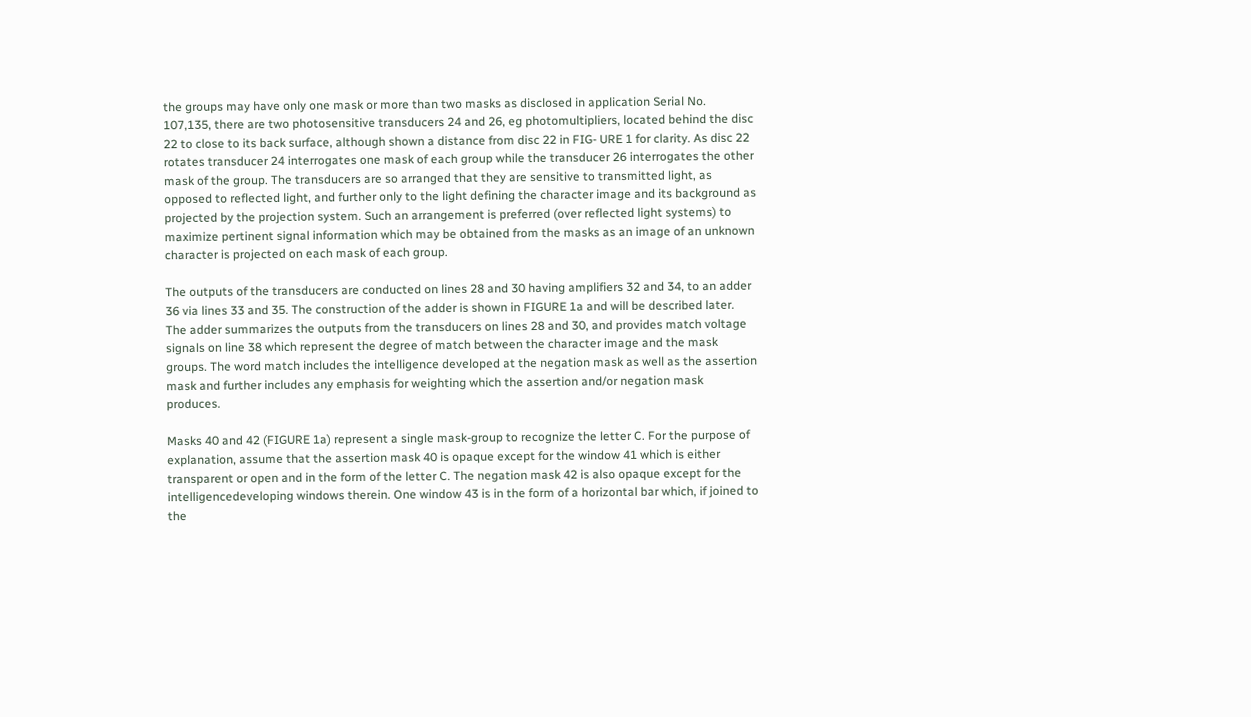the groups may have only one mask or more than two masks as disclosed in application Serial No. 107,135, there are two photosensitive transducers 24 and 26, eg photomultipliers, located behind the disc 22 to close to its back surface, although shown a distance from disc 22 in FIG- URE 1 for clarity. As disc 22 rotates transducer 24 interrogates one mask of each group while the transducer 26 interrogates the other mask of the group. The transducers are so arranged that they are sensitive to transmitted light, as opposed to reflected light, and further only to the light defining the character image and its background as projected by the projection system. Such an arrangement is preferred (over reflected light systems) to maximize pertinent signal information which may be obtained from the masks as an image of an unknown character is projected on each mask of each group.

The outputs of the transducers are conducted on lines 28 and 30 having amplifiers 32 and 34, to an adder 36 via lines 33 and 35. The construction of the adder is shown in FIGURE 1a and will be described later. The adder summarizes the outputs from the transducers on lines 28 and 30, and provides match voltage signals on line 38 which represent the degree of match between the character image and the mask groups. The word match includes the intelligence developed at the negation mask as well as the assertion mask and further includes any emphasis for weighting which the assertion and/or negation mask produces.

Masks 40 and 42 (FIGURE 1a) represent a single mask-group to recognize the letter C. For the purpose of explanation, assume that the assertion mask 40 is opaque except for the window 41 which is either transparent or open and in the form of the letter C. The negation mask 42 is also opaque except for the intelligencedeveloping windows therein. One window 43 is in the form of a horizontal bar which, if joined to the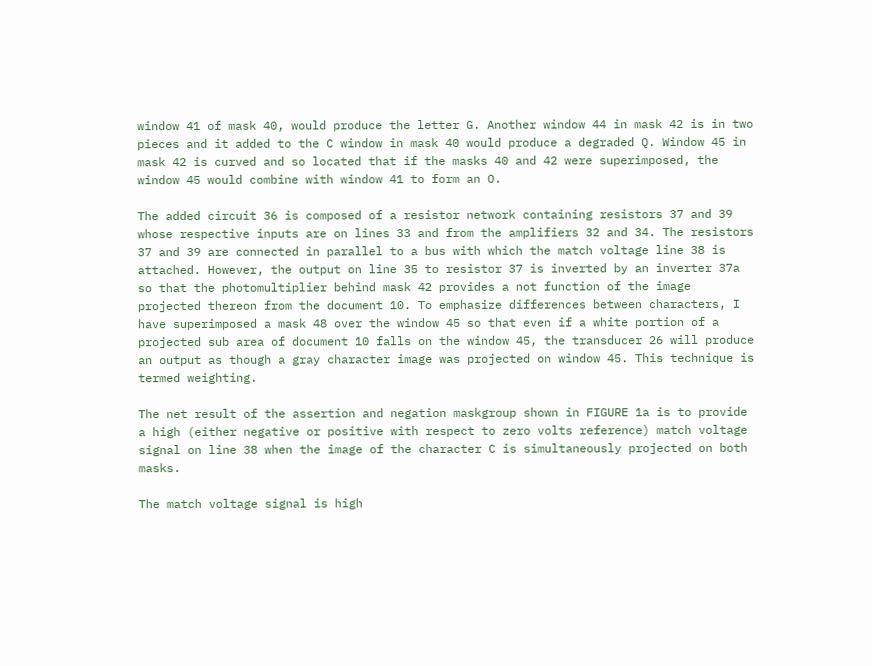window 41 of mask 40, would produce the letter G. Another window 44 in mask 42 is in two pieces and it added to the C window in mask 40 would produce a degraded Q. Window 45 in mask 42 is curved and so located that if the masks 40 and 42 were superimposed, the window 45 would combine with window 41 to form an O.

The added circuit 36 is composed of a resistor network containing resistors 37 and 39 whose respective inputs are on lines 33 and from the amplifiers 32 and 34. The resistors 37 and 39 are connected in parallel to a bus with which the match voltage line 38 is attached. However, the output on line 35 to resistor 37 is inverted by an inverter 37a so that the photomultiplier behind mask 42 provides a not function of the image projected thereon from the document 10. To emphasize differences between characters, I have superimposed a mask 48 over the window 45 so that even if a white portion of a projected sub area of document 10 falls on the window 45, the transducer 26 will produce an output as though a gray character image was projected on window 45. This technique is termed weighting.

The net result of the assertion and negation maskgroup shown in FIGURE 1a is to provide a high (either negative or positive with respect to zero volts reference) match voltage signal on line 38 when the image of the character C is simultaneously projected on both masks.

The match voltage signal is high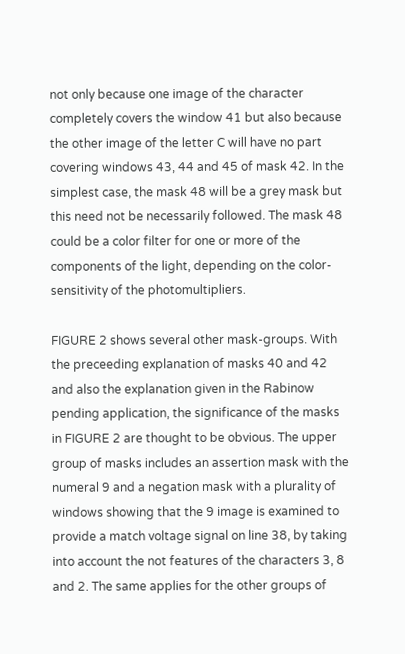not only because one image of the character completely covers the window 41 but also because the other image of the letter C will have no part covering windows 43, 44 and 45 of mask 42. In the simplest case, the mask 48 will be a grey mask but this need not be necessarily followed. The mask 48 could be a color filter for one or more of the components of the light, depending on the color-sensitivity of the photomultipliers.

FIGURE 2 shows several other mask-groups. With the preceeding explanation of masks 40 and 42 and also the explanation given in the Rabinow pending application, the significance of the masks in FIGURE 2 are thought to be obvious. The upper group of masks includes an assertion mask with the numeral 9 and a negation mask with a plurality of windows showing that the 9 image is examined to provide a match voltage signal on line 38, by taking into account the not features of the characters 3, 8 and 2. The same applies for the other groups of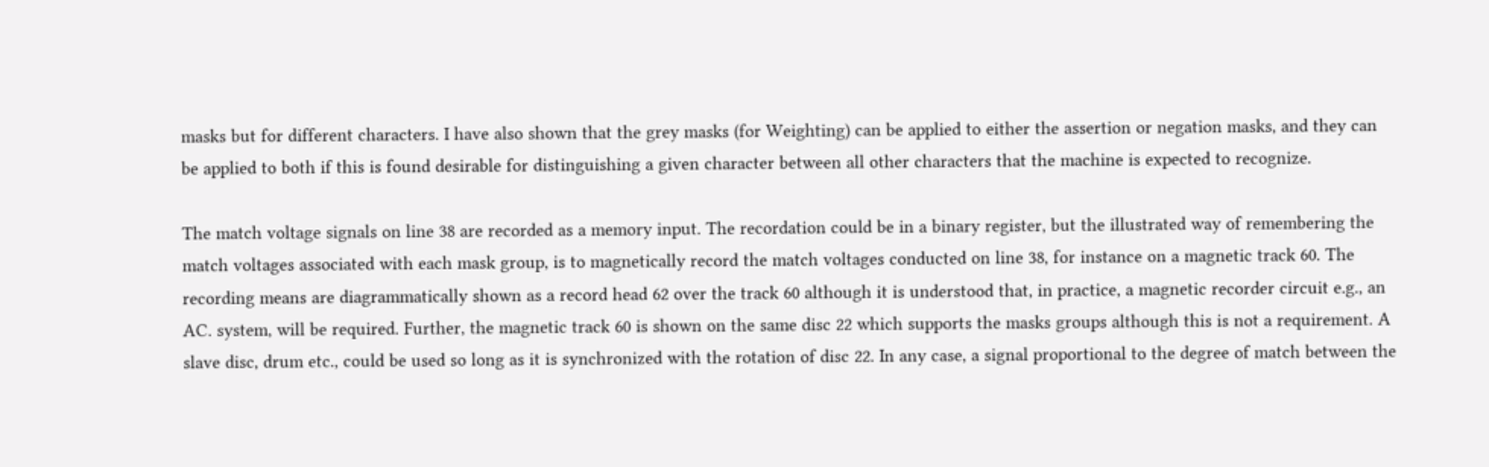masks but for different characters. I have also shown that the grey masks (for Weighting) can be applied to either the assertion or negation masks, and they can be applied to both if this is found desirable for distinguishing a given character between all other characters that the machine is expected to recognize.

The match voltage signals on line 38 are recorded as a memory input. The recordation could be in a binary register, but the illustrated way of remembering the match voltages associated with each mask group, is to magnetically record the match voltages conducted on line 38, for instance on a magnetic track 60. The recording means are diagrammatically shown as a record head 62 over the track 60 although it is understood that, in practice, a magnetic recorder circuit e.g., an AC. system, will be required. Further, the magnetic track 60 is shown on the same disc 22 which supports the masks groups although this is not a requirement. A slave disc, drum etc., could be used so long as it is synchronized with the rotation of disc 22. In any case, a signal proportional to the degree of match between the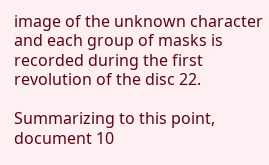image of the unknown character and each group of masks is recorded during the first revolution of the disc 22.

Summarizing to this point, document 10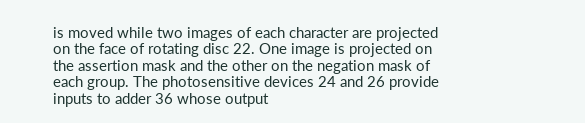is moved while two images of each character are projected on the face of rotating disc 22. One image is projected on the assertion mask and the other on the negation mask of each group. The photosensitive devices 24 and 26 provide inputs to adder 36 whose output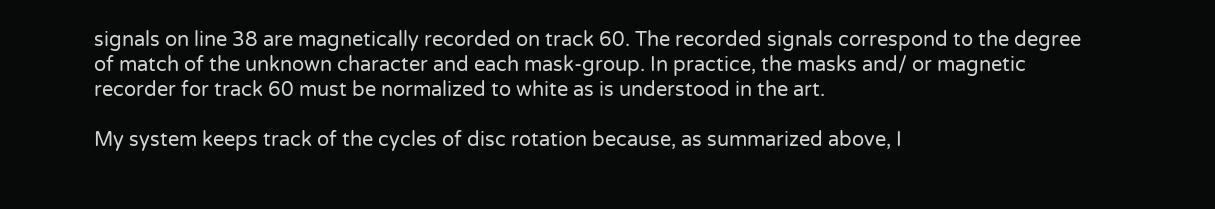signals on line 38 are magnetically recorded on track 60. The recorded signals correspond to the degree of match of the unknown character and each mask-group. In practice, the masks and/ or magnetic recorder for track 60 must be normalized to white as is understood in the art.

My system keeps track of the cycles of disc rotation because, as summarized above, I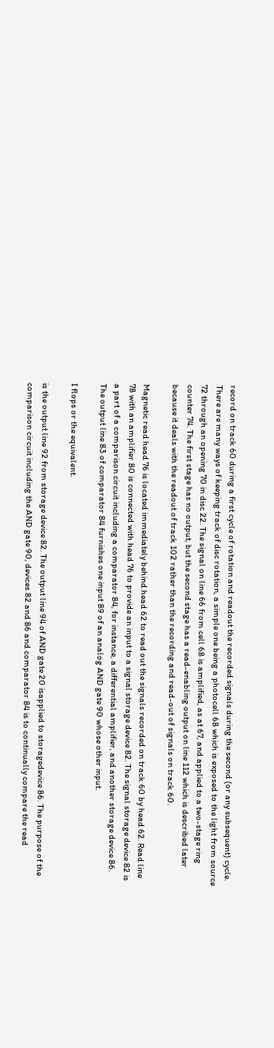record on track 60 during a first cycle of rotation and readout the recorded signals during the second (or any subsequent) cycle. There are many ways of keeping track of disc rotation, a simple one being a photocell 68 which is exposed to the light from source 72 through an opening 70 in disc 22. The signal on line 66 from cell 68 is amplified, as at 67, and applied to a two-stage ring counter 74. The first stage has no output, but the second stage has a read-enabling output on line 112 which is described later because it deals with the readout of track 102 rather than the recording and read-out of signals on track 60.

Magnetic read head 76 is located immediately behind head 62 to read out the signals recorded on track 60 by head 62. Read line 78 with an amplifier 80 is connected with head 76 to provide an input to a signal storage device 82. The signal storage device 82 is a part of a comparison circuit including a comparator 84, for instance, a differential amplifier, and another storage device 86. The output line 83 of comparator 84 furnishes one input 89 of an analog AND gate 90 whose other input.

I flops or the equivalent.

is the output line 92 from storage device 82. The output line 94 of AND gate 20 isapplied to storagedevice 86. The purpose of the comparison circuit including the AND gate 90, devices 82 and 86 and comparator 84 is to continually compare the read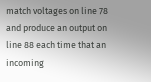match voltages on line 78 and produce an output on line 88 each time that an incoming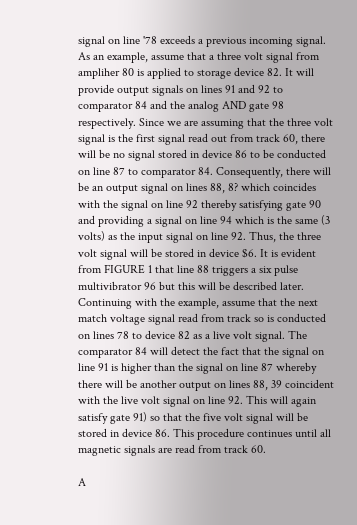signal on line '78 exceeds a previous incoming signal. As an example, assume that a three volt signal from ampliher 80 is applied to storage device 82. It will provide output signals on lines 91 and 92 to comparator 84 and the analog AND gate 98 respectively. Since we are assuming that the three volt signal is the first signal read out from track 60, there will be no signal stored in device 86 to be conducted on line 87 to comparator 84. Consequently, there will be an output signal on lines 88, 8? which coincides with the signal on line 92 thereby satisfying gate 90 and providing a signal on line 94 which is the same (3 volts) as the input signal on line 92. Thus, the three volt signal will be stored in device $6. It is evident from FIGURE 1 that line 88 triggers a six pulse multivibrator 96 but this will be described later. Continuing with the example, assume that the next match voltage signal read from track so is conducted on lines 78 to device 82 as a live volt signal. The comparator 84 will detect the fact that the signal on line 91 is higher than the signal on line 87 whereby there will be another output on lines 88, 39 coincident with the live volt signal on line 92. This will again satisfy gate 91) so that the five volt signal will be stored in device 86. This procedure continues until all magnetic signals are read from track 60.

A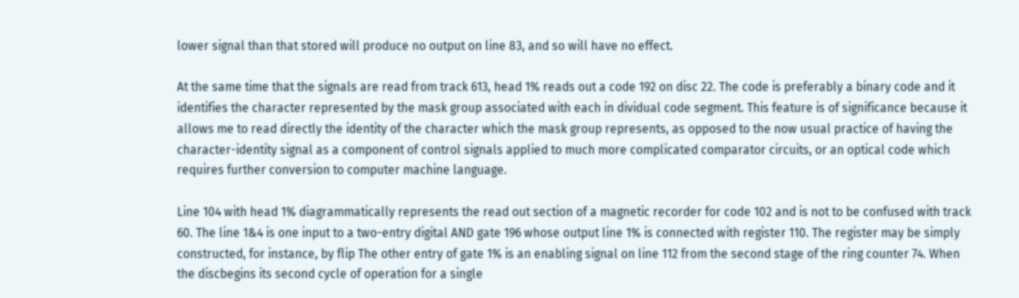lower signal than that stored will produce no output on line 83, and so will have no effect.

At the same time that the signals are read from track 613, head 1% reads out a code 192 on disc 22. The code is preferably a binary code and it identifies the character represented by the mask group associated with each in dividual code segment. This feature is of significance because it allows me to read directly the identity of the character which the mask group represents, as opposed to the now usual practice of having the character-identity signal as a component of control signals applied to much more complicated comparator circuits, or an optical code which requires further conversion to computer machine language.

Line 104 with head 1% diagrammatically represents the read out section of a magnetic recorder for code 102 and is not to be confused with track 60. The line 1&4 is one input to a two-entry digital AND gate 196 whose output line 1% is connected with register 110. The register may be simply constructed, for instance, by flip The other entry of gate 1% is an enabling signal on line 112 from the second stage of the ring counter 74. When the discbegins its second cycle of operation for a single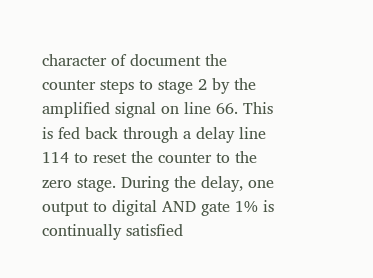character of document the counter steps to stage 2 by the amplified signal on line 66. This is fed back through a delay line 114 to reset the counter to the zero stage. During the delay, one output to digital AND gate 1% is continually satisfied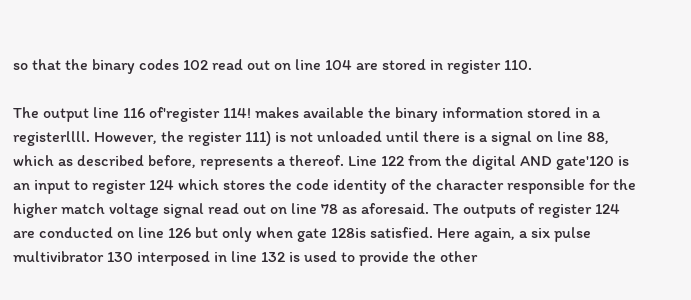so that the binary codes 102 read out on line 104 are stored in register 110.

The output line 116 of'register 114! makes available the binary information stored in a registerllll. However, the register 111) is not unloaded until there is a signal on line 88, which as described before, represents a thereof. Line 122 from the digital AND gate'120 is an input to register 124 which stores the code identity of the character responsible for the higher match voltage signal read out on line 78 as aforesaid. The outputs of register 124 are conducted on line 126 but only when gate 128is satisfied. Here again, a six pulse multivibrator 130 interposed in line 132 is used to provide the other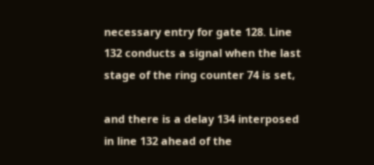necessary entry for gate 128. Line 132 conducts a signal when the last stage of the ring counter 74 is set,

and there is a delay 134 interposed in line 132 ahead of the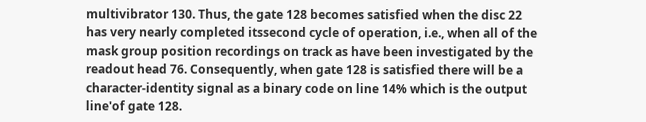multivibrator 130. Thus, the gate 128 becomes satisfied when the disc 22 has very nearly completed itssecond cycle of operation, i.e., when all of the mask group position recordings on track as have been investigated by the readout head 76. Consequently, when gate 128 is satisfied there will be a character-identity signal as a binary code on line 14% which is the output line'of gate 128.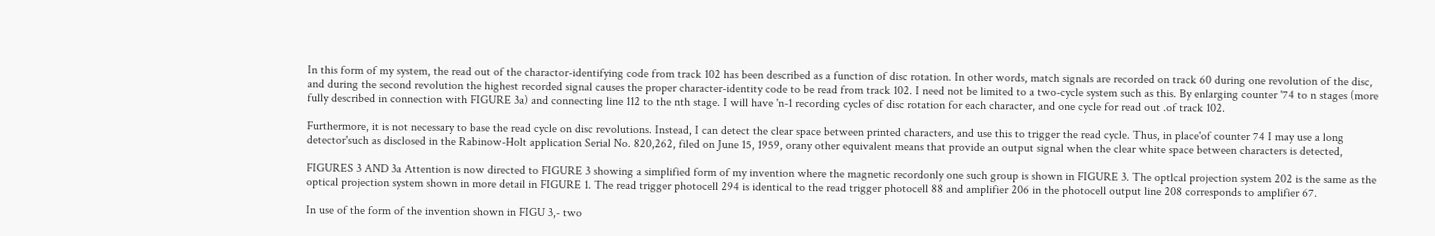In this form of my system, the read out of the charactor-identifying code from track 102 has been described as a function of disc rotation. In other words, match signals are recorded on track 60 during one revolution of the disc, and during the second revolution the highest recorded signal causes the proper character-identity code to be read from track 102. I need not be limited to a two-cycle system such as this. By enlarging counter '74 to n stages (more fully described in connection with FIGURE 3a) and connecting line 112 to the nth stage. I will have 'n-1 recording cycles of disc rotation for each character, and one cycle for read out .of track 102.

Furthermore, it is not necessary to base the read cycle on disc revolutions. Instead, I can detect the clear space between printed characters, and use this to trigger the read cycle. Thus, in place'of counter 74 I may use a long detector'such as disclosed in the Rabinow-Holt application Serial No. 820,262, filed on June 15, 1959, orany other equivalent means that provide an output signal when the clear white space between characters is detected,

FIGURES 3 AND 3a Attention is now directed to FIGURE 3 showing a simplified form of my invention where the magnetic recordonly one such group is shown in FIGURE 3. The optlcal projection system 202 is the same as the optical projection system shown in more detail in FIGURE 1. The read trigger photocell 294 is identical to the read trigger photocell 88 and amplifier 206 in the photocell output line 208 corresponds to amplifier 67.

In use of the form of the invention shown in FIGU 3,- two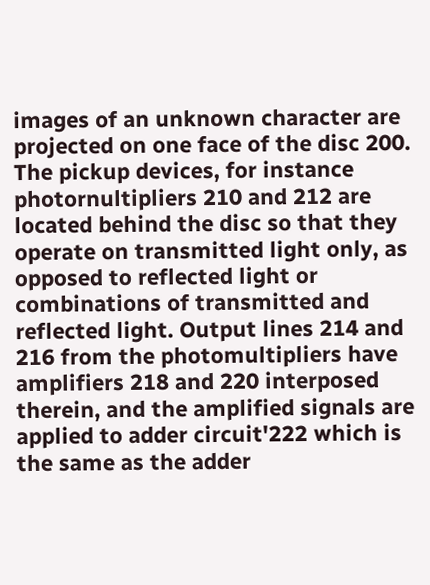images of an unknown character are projected on one face of the disc 200. The pickup devices, for instance photornultipliers 210 and 212 are located behind the disc so that they operate on transmitted light only, as opposed to reflected light or combinations of transmitted and reflected light. Output lines 214 and 216 from the photomultipliers have amplifiers 218 and 220 interposed therein, and the amplified signals are applied to adder circuit'222 which is the same as the adder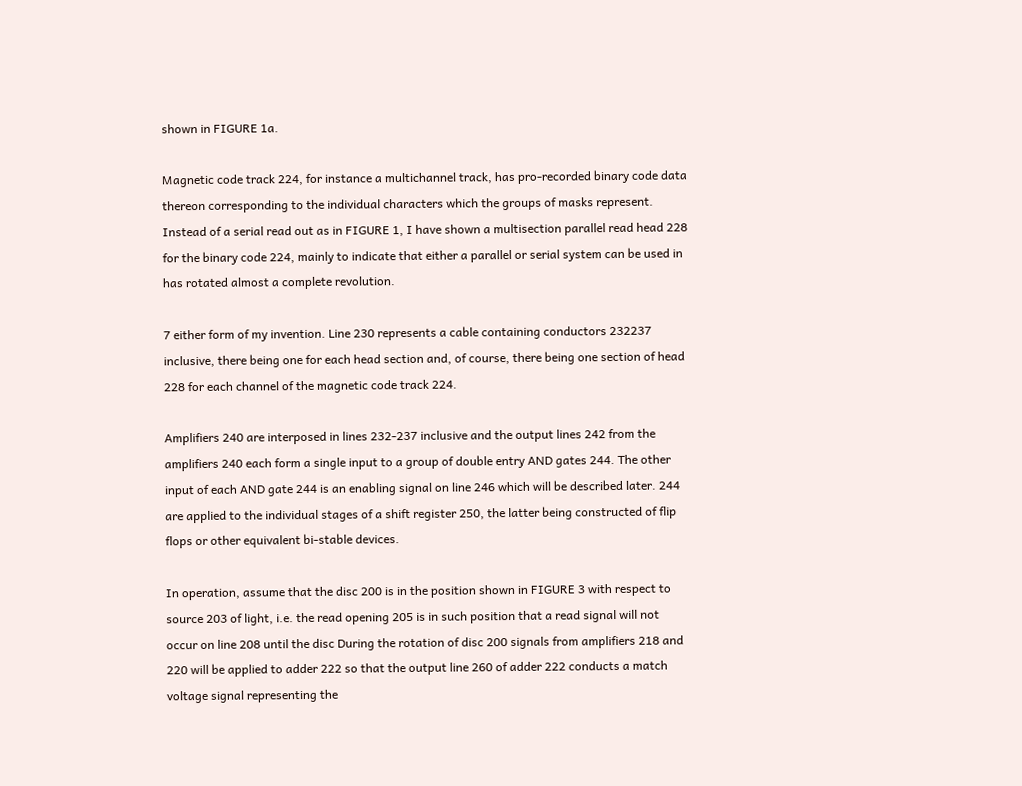shown in FIGURE 1a.

Magnetic code track 224, for instance a multichannel track, has pro-recorded binary code data thereon corresponding to the individual characters which the groups of masks represent. Instead of a serial read out as in FIGURE 1, I have shown a multisection parallel read head 228 for the binary code 224, mainly to indicate that either a parallel or serial system can be used in has rotated almost a complete revolution.

7 either form of my invention. Line 230 represents a cable containing conductors 232237 inclusive, there being one for each head section and, of course, there being one section of head 228 for each channel of the magnetic code track 224.

Amplifiers 240 are interposed in lines 232-237 inclusive and the output lines 242 from the amplifiers 240 each form a single input to a group of double entry AND gates 244. The other input of each AND gate 244 is an enabling signal on line 246 which will be described later. 244 are applied to the individual stages of a shift register 250, the latter being constructed of flip flops or other equivalent bi-stable devices.

In operation, assume that the disc 200 is in the position shown in FIGURE 3 with respect to source 203 of light, i.e. the read opening 205 is in such position that a read signal will not occur on line 208 until the disc During the rotation of disc 200 signals from amplifiers 218 and 220 will be applied to adder 222 so that the output line 260 of adder 222 conducts a match voltage signal representing the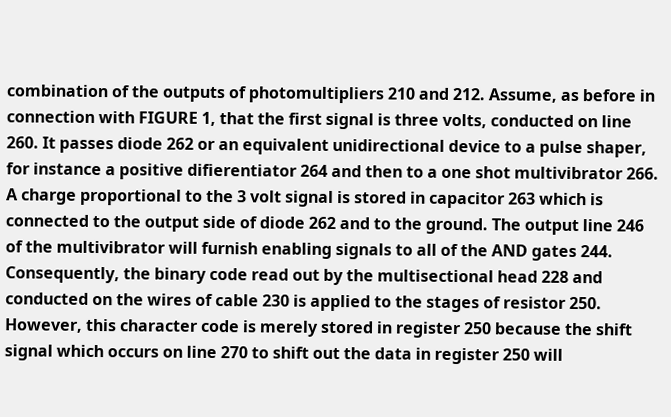combination of the outputs of photomultipliers 210 and 212. Assume, as before in connection with FIGURE 1, that the first signal is three volts, conducted on line 260. It passes diode 262 or an equivalent unidirectional device to a pulse shaper, for instance a positive difierentiator 264 and then to a one shot multivibrator 266. A charge proportional to the 3 volt signal is stored in capacitor 263 which is connected to the output side of diode 262 and to the ground. The output line 246 of the multivibrator will furnish enabling signals to all of the AND gates 244. Consequently, the binary code read out by the multisectional head 228 and conducted on the wires of cable 230 is applied to the stages of resistor 250. However, this character code is merely stored in register 250 because the shift signal which occurs on line 270 to shift out the data in register 250 will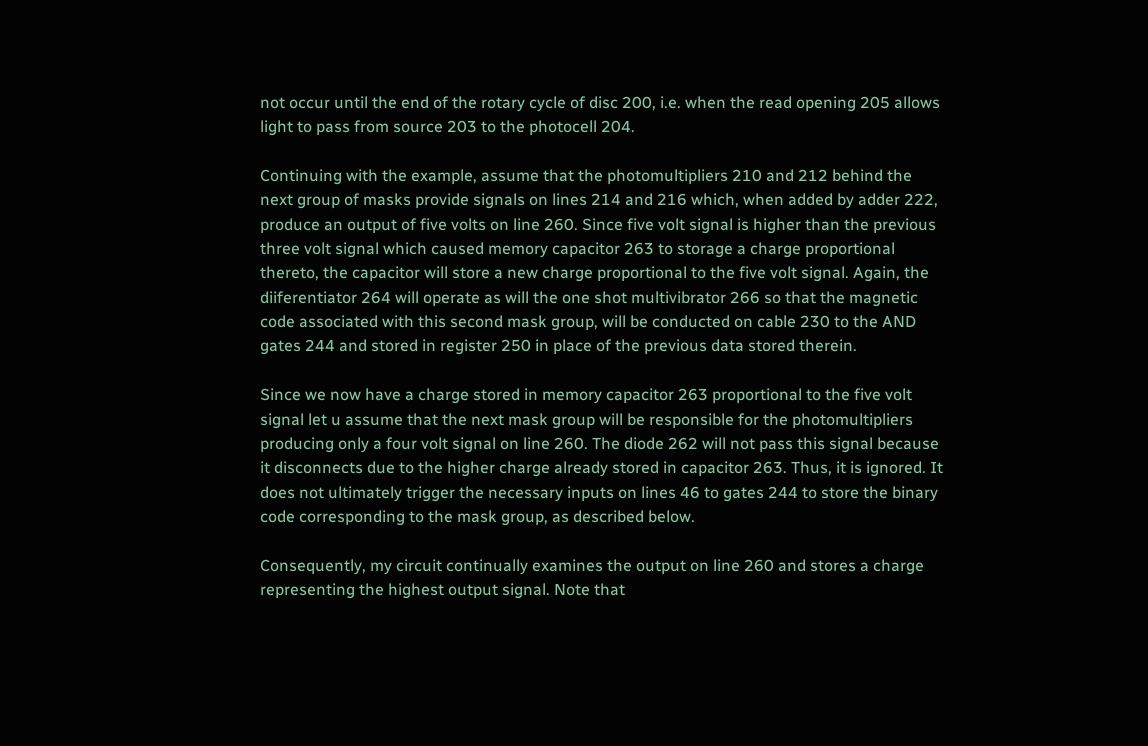not occur until the end of the rotary cycle of disc 200, i.e. when the read opening 205 allows light to pass from source 203 to the photocell 204.

Continuing with the example, assume that the photomultipliers 210 and 212 behind the next group of masks provide signals on lines 214 and 216 which, when added by adder 222, produce an output of five volts on line 260. Since five volt signal is higher than the previous three volt signal which caused memory capacitor 263 to storage a charge proportional thereto, the capacitor will store a new charge proportional to the five volt signal. Again, the diiferentiator 264 will operate as will the one shot multivibrator 266 so that the magnetic code associated with this second mask group, will be conducted on cable 230 to the AND gates 244 and stored in register 250 in place of the previous data stored therein.

Since we now have a charge stored in memory capacitor 263 proportional to the five volt signal let u assume that the next mask group will be responsible for the photomultipliers producing only a four volt signal on line 260. The diode 262 will not pass this signal because it disconnects due to the higher charge already stored in capacitor 263. Thus, it is ignored. It does not ultimately trigger the necessary inputs on lines 46 to gates 244 to store the binary code corresponding to the mask group, as described below.

Consequently, my circuit continually examines the output on line 260 and stores a charge representing the highest output signal. Note that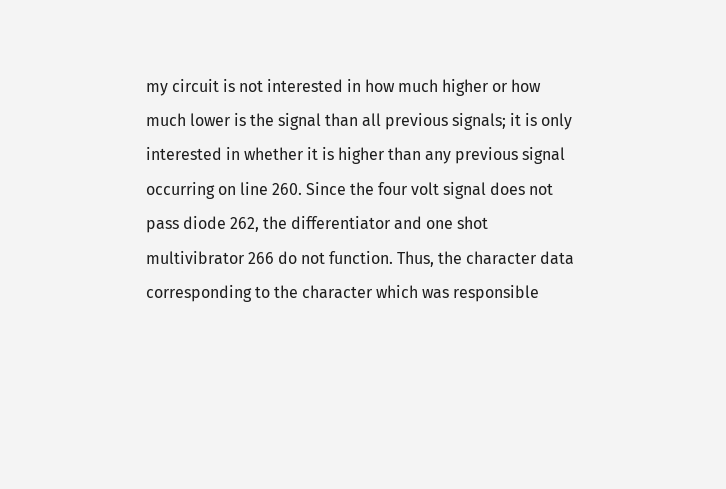my circuit is not interested in how much higher or how much lower is the signal than all previous signals; it is only interested in whether it is higher than any previous signal occurring on line 260. Since the four volt signal does not pass diode 262, the differentiator and one shot multivibrator 266 do not function. Thus, the character data corresponding to the character which was responsible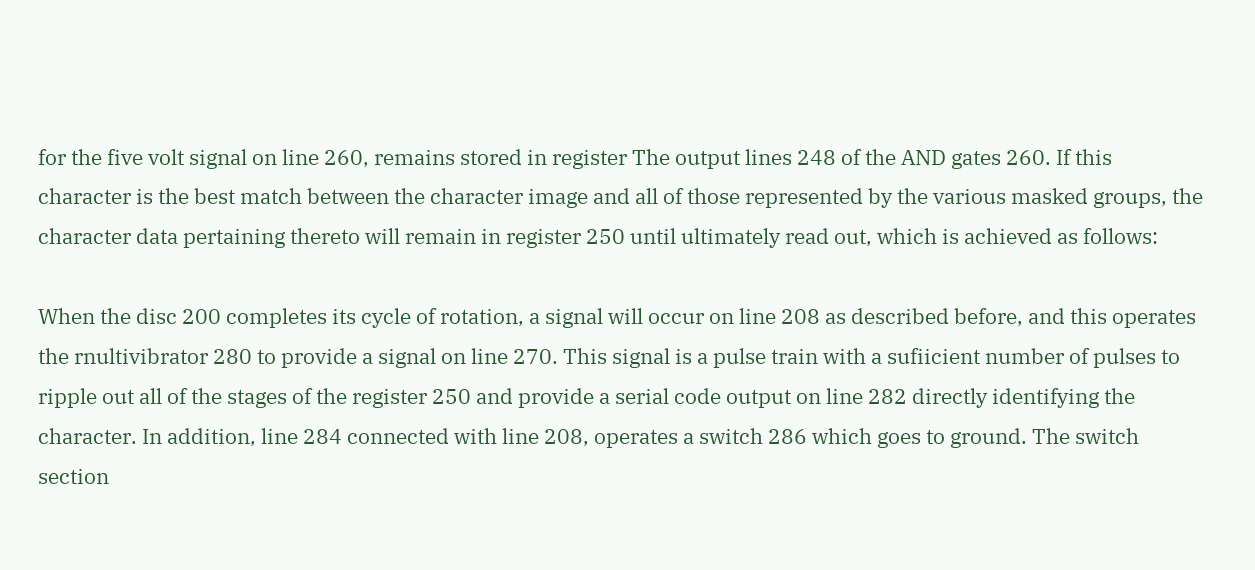for the five volt signal on line 260, remains stored in register The output lines 248 of the AND gates 260. If this character is the best match between the character image and all of those represented by the various masked groups, the character data pertaining thereto will remain in register 250 until ultimately read out, which is achieved as follows:

When the disc 200 completes its cycle of rotation, a signal will occur on line 208 as described before, and this operates the rnultivibrator 280 to provide a signal on line 270. This signal is a pulse train with a sufiicient number of pulses to ripple out all of the stages of the register 250 and provide a serial code output on line 282 directly identifying the character. In addition, line 284 connected with line 208, operates a switch 286 which goes to ground. The switch section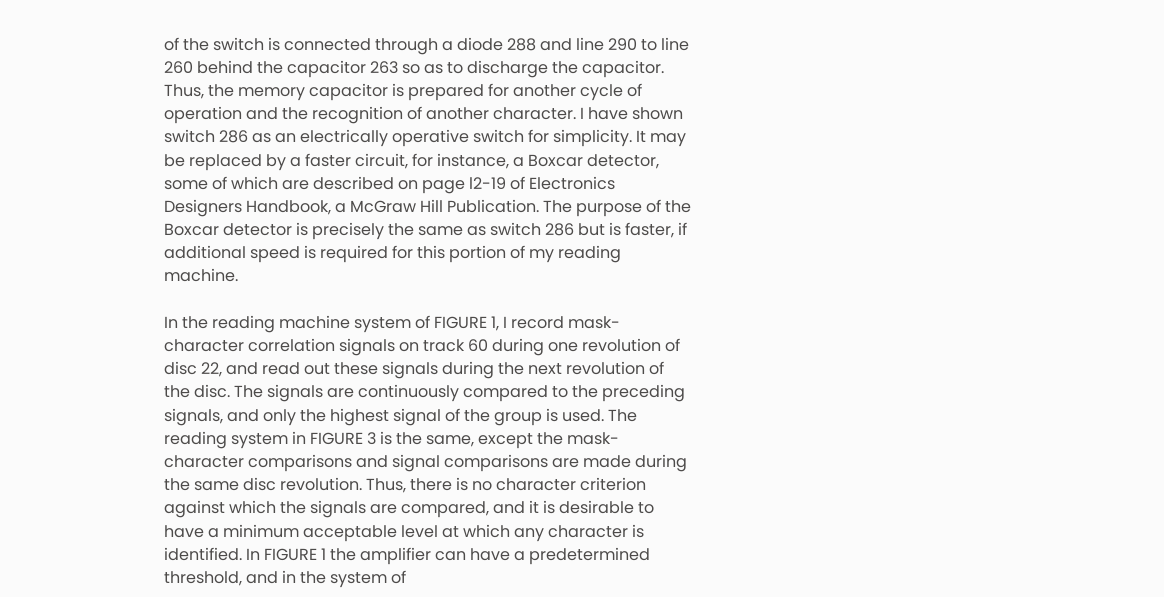of the switch is connected through a diode 288 and line 290 to line 260 behind the capacitor 263 so as to discharge the capacitor. Thus, the memory capacitor is prepared for another cycle of operation and the recognition of another character. I have shown switch 286 as an electrically operative switch for simplicity. It may be replaced by a faster circuit, for instance, a Boxcar detector, some of which are described on page l2-19 of Electronics Designers Handbook, a McGraw Hill Publication. The purpose of the Boxcar detector is precisely the same as switch 286 but is faster, if additional speed is required for this portion of my reading machine.

In the reading machine system of FIGURE 1, I record mask-character correlation signals on track 60 during one revolution of disc 22, and read out these signals during the next revolution of the disc. The signals are continuously compared to the preceding signals, and only the highest signal of the group is used. The reading system in FIGURE 3 is the same, except the mask-character comparisons and signal comparisons are made during the same disc revolution. Thus, there is no character criterion against which the signals are compared, and it is desirable to have a minimum acceptable level at which any character is identified. In FIGURE 1 the amplifier can have a predetermined threshold, and in the system of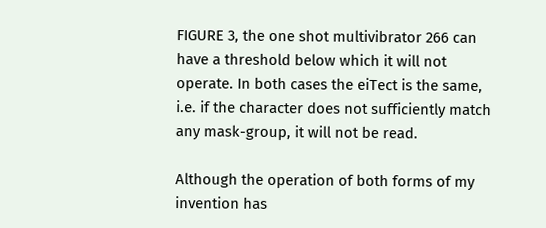FIGURE 3, the one shot multivibrator 266 can have a threshold below which it will not operate. In both cases the eiTect is the same, i.e. if the character does not sufficiently match any mask-group, it will not be read.

Although the operation of both forms of my invention has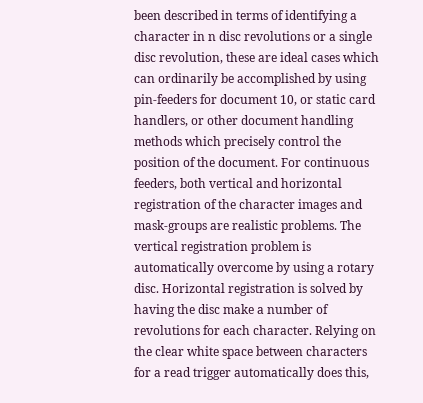been described in terms of identifying a character in n disc revolutions or a single disc revolution, these are ideal cases which can ordinarily be accomplished by using pin-feeders for document 10, or static card handlers, or other document handling methods which precisely control the position of the document. For continuous feeders, both vertical and horizontal registration of the character images and mask-groups are realistic problems. The vertical registration problem is automatically overcome by using a rotary disc. Horizontal registration is solved by having the disc make a number of revolutions for each character. Relying on the clear white space between characters for a read trigger automatically does this,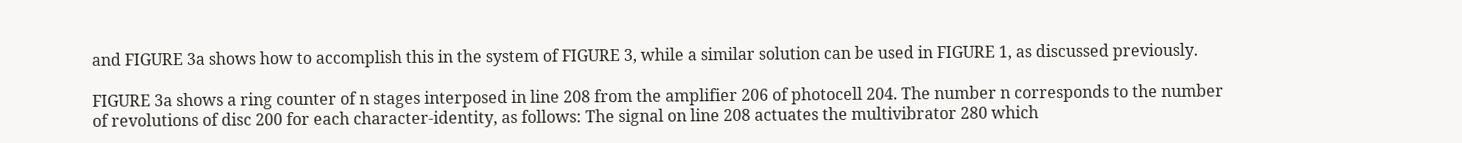and FIGURE 3a shows how to accomplish this in the system of FIGURE 3, while a similar solution can be used in FIGURE 1, as discussed previously.

FIGURE 3a shows a ring counter of n stages interposed in line 208 from the amplifier 206 of photocell 204. The number n corresponds to the number of revolutions of disc 200 for each character-identity, as follows: The signal on line 208 actuates the multivibrator 280 which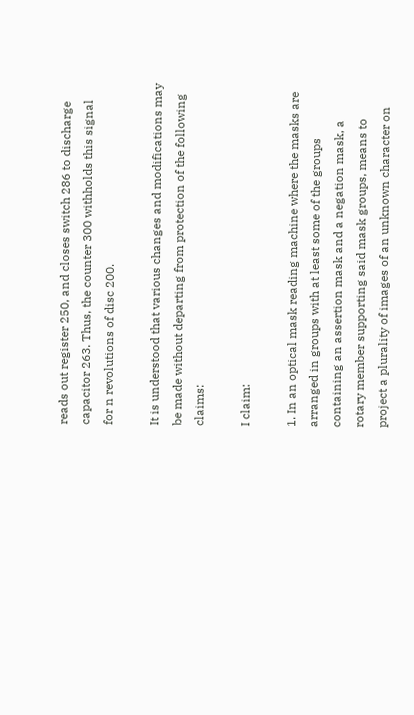reads out register 250, and closes switch 286 to discharge capacitor 263. Thus, the counter 300 withholds this signal for n revolutions of disc 200.

It is understood that various changes and modifications may be made without departing from protection of the following claims:

I claim:

1. In an optical mask reading machine where the masks are arranged in groups with at least some of the groups containing an assertion mask and a negation mask, a rotary member supporting said mask groups, means to project a plurality of images of an unknown character on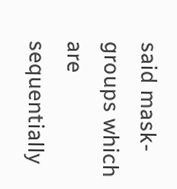said mask-groups which are sequentially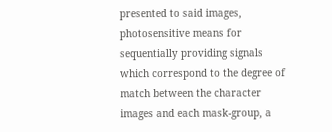presented to said images, photosensitive means for sequentially providing signals which correspond to the degree of match between the character images and each mask-group, a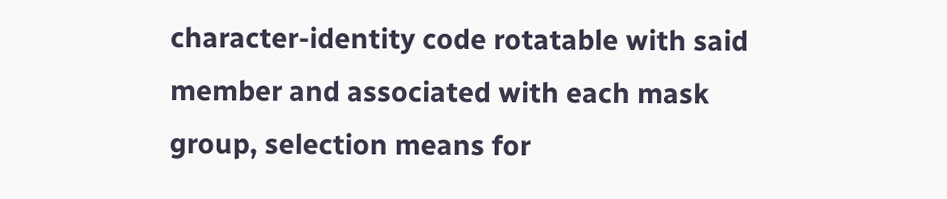character-identity code rotatable with said member and associated with each mask group, selection means for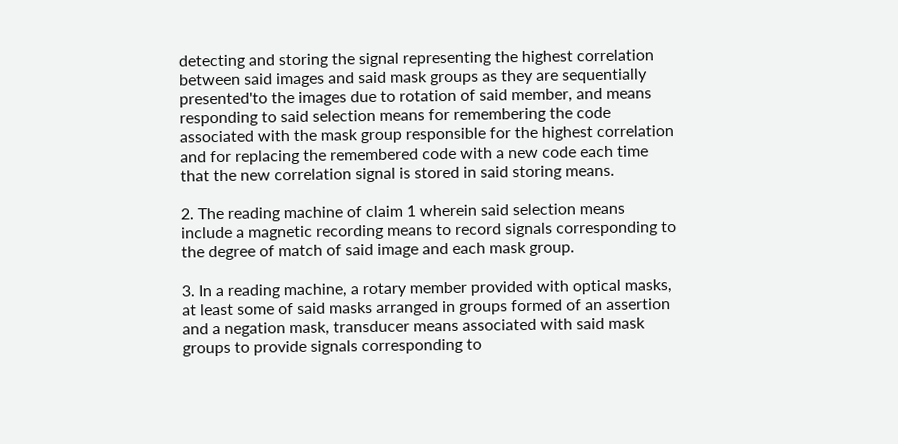detecting and storing the signal representing the highest correlation between said images and said mask groups as they are sequentially presented'to the images due to rotation of said member, and means responding to said selection means for remembering the code associated with the mask group responsible for the highest correlation and for replacing the remembered code with a new code each time that the new correlation signal is stored in said storing means.

2. The reading machine of claim 1 wherein said selection means include a magnetic recording means to record signals corresponding to the degree of match of said image and each mask group.

3. In a reading machine, a rotary member provided with optical masks, at least some of said masks arranged in groups formed of an assertion and a negation mask, transducer means associated with said mask groups to provide signals corresponding to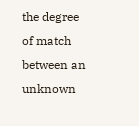the degree of match between an unknown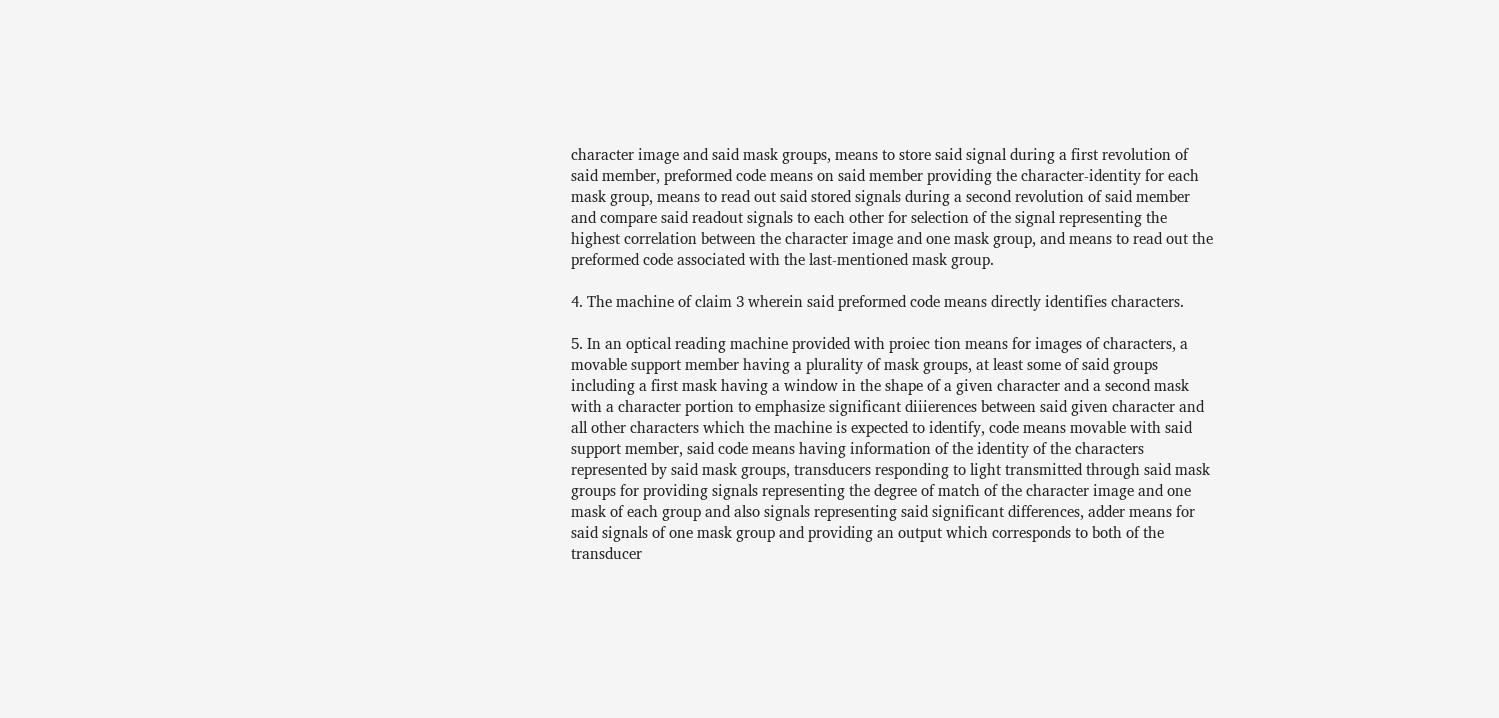character image and said mask groups, means to store said signal during a first revolution of said member, preformed code means on said member providing the character-identity for each mask group, means to read out said stored signals during a second revolution of said member and compare said readout signals to each other for selection of the signal representing the highest correlation between the character image and one mask group, and means to read out the preformed code associated with the last-mentioned mask group.

4. The machine of claim 3 wherein said preformed code means directly identifies characters.

5. In an optical reading machine provided with proiec tion means for images of characters, a movable support member having a plurality of mask groups, at least some of said groups including a first mask having a window in the shape of a given character and a second mask with a character portion to emphasize significant diiierences between said given character and all other characters which the machine is expected to identify, code means movable with said support member, said code means having information of the identity of the characters represented by said mask groups, transducers responding to light transmitted through said mask groups for providing signals representing the degree of match of the character image and one mask of each group and also signals representing said significant differences, adder means for said signals of one mask group and providing an output which corresponds to both of the transducer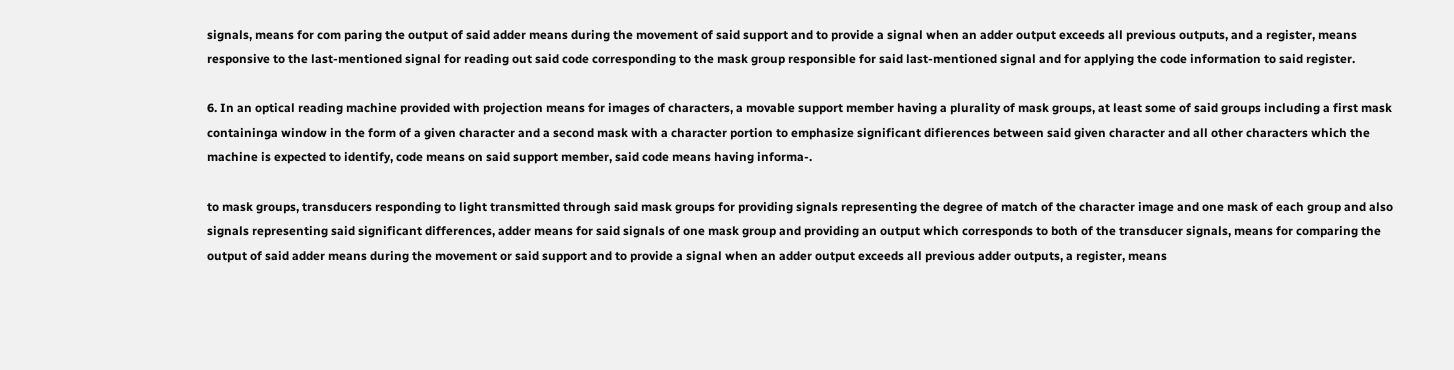signals, means for com paring the output of said adder means during the movement of said support and to provide a signal when an adder output exceeds all previous outputs, and a register, means responsive to the last-mentioned signal for reading out said code corresponding to the mask group responsible for said last-mentioned signal and for applying the code information to said register.

6. In an optical reading machine provided with projection means for images of characters, a movable support member having a plurality of mask groups, at least some of said groups including a first mask containinga window in the form of a given character and a second mask with a character portion to emphasize significant difierences between said given character and all other characters which the machine is expected to identify, code means on said support member, said code means having informa-.

to mask groups, transducers responding to light transmitted through said mask groups for providing signals representing the degree of match of the character image and one mask of each group and also signals representing said significant differences, adder means for said signals of one mask group and providing an output which corresponds to both of the transducer signals, means for comparing the output of said adder means during the movement or said support and to provide a signal when an adder output exceeds all previous adder outputs, a register, means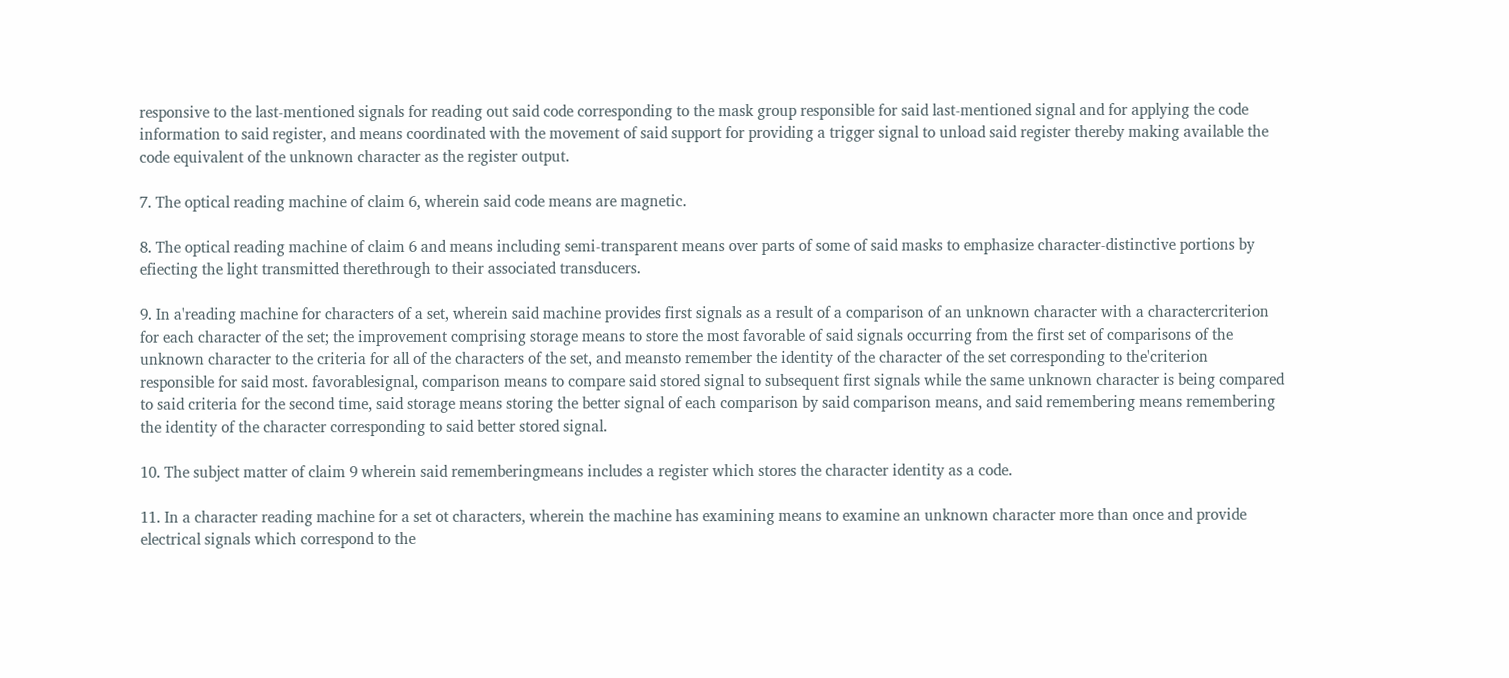responsive to the last-mentioned signals for reading out said code corresponding to the mask group responsible for said last-mentioned signal and for applying the code information to said register, and means coordinated with the movement of said support for providing a trigger signal to unload said register thereby making available the code equivalent of the unknown character as the register output.

7. The optical reading machine of claim 6, wherein said code means are magnetic.

8. The optical reading machine of claim 6 and means including semi-transparent means over parts of some of said masks to emphasize character-distinctive portions by efiecting the light transmitted therethrough to their associated transducers.

9. In a'reading machine for characters of a set, wherein said machine provides first signals as a result of a comparison of an unknown character with a charactercriterion for each character of the set; the improvement comprising storage means to store the most favorable of said signals occurring from the first set of comparisons of the unknown character to the criteria for all of the characters of the set, and meansto remember the identity of the character of the set corresponding to the'criterion responsible for said most. favorablesignal, comparison means to compare said stored signal to subsequent first signals while the same unknown character is being compared to said criteria for the second time, said storage means storing the better signal of each comparison by said comparison means, and said remembering means remembering the identity of the character corresponding to said better stored signal.

10. The subject matter of claim 9 wherein said rememberingmeans includes a register which stores the character identity as a code.

11. In a character reading machine for a set ot characters, wherein the machine has examining means to examine an unknown character more than once and provide electrical signals which correspond to the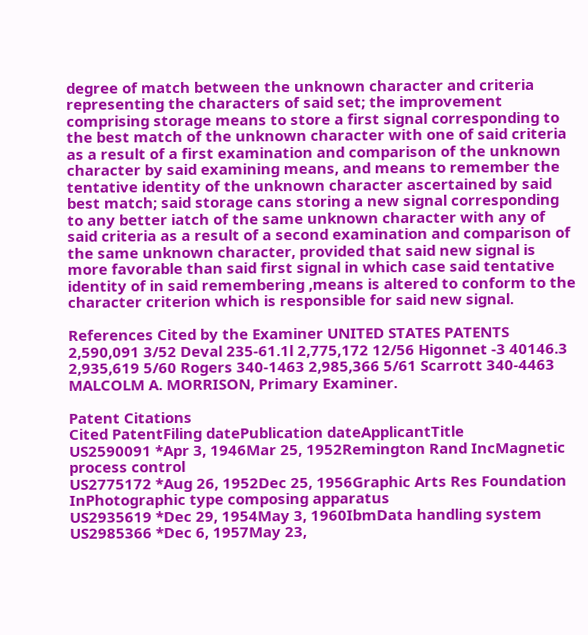degree of match between the unknown character and criteria representing the characters of said set; the improvement comprising storage means to store a first signal corresponding to the best match of the unknown character with one of said criteria as a result of a first examination and comparison of the unknown character by said examining means, and means to remember the tentative identity of the unknown character ascertained by said best match; said storage cans storing a new signal corresponding to any better iatch of the same unknown character with any of said criteria as a result of a second examination and comparison of the same unknown character, provided that said new signal is more favorable than said first signal in which case said tentative identity of in said remembering ,means is altered to conform to the character criterion which is responsible for said new signal.

References Cited by the Examiner UNITED STATES PATENTS 2,590,091 3/52 Deval 235-61.1l 2,775,172 12/56 Higonnet -3 40146.3 2,935,619 5/60 Rogers 340-1463 2,985,366 5/61 Scarrott 340-4463 MALCOLM A. MORRISON, Primary Examiner.

Patent Citations
Cited PatentFiling datePublication dateApplicantTitle
US2590091 *Apr 3, 1946Mar 25, 1952Remington Rand IncMagnetic process control
US2775172 *Aug 26, 1952Dec 25, 1956Graphic Arts Res Foundation InPhotographic type composing apparatus
US2935619 *Dec 29, 1954May 3, 1960IbmData handling system
US2985366 *Dec 6, 1957May 23,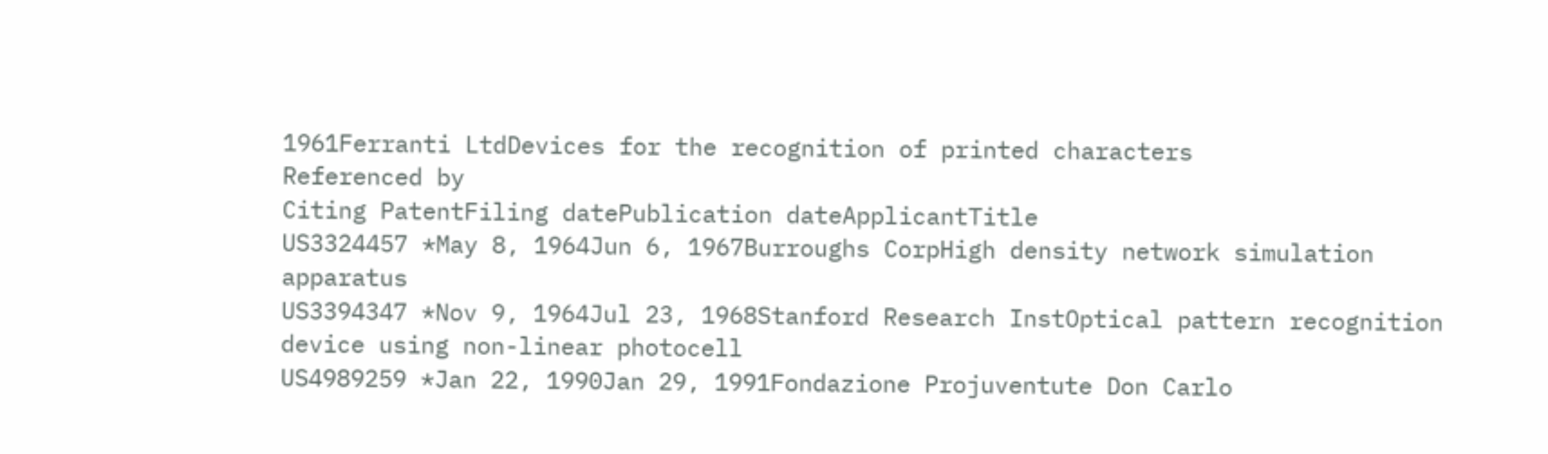1961Ferranti LtdDevices for the recognition of printed characters
Referenced by
Citing PatentFiling datePublication dateApplicantTitle
US3324457 *May 8, 1964Jun 6, 1967Burroughs CorpHigh density network simulation apparatus
US3394347 *Nov 9, 1964Jul 23, 1968Stanford Research InstOptical pattern recognition device using non-linear photocell
US4989259 *Jan 22, 1990Jan 29, 1991Fondazione Projuventute Don Carlo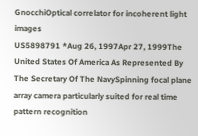GnocchiOptical correlator for incoherent light images
US5898791 *Aug 26, 1997Apr 27, 1999The United States Of America As Represented By The Secretary Of The NavySpinning focal plane array camera particularly suited for real time pattern recognition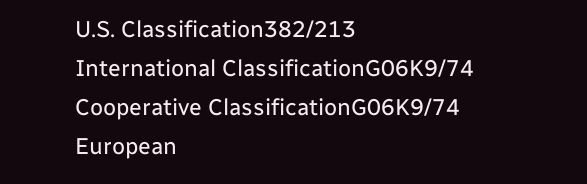U.S. Classification382/213
International ClassificationG06K9/74
Cooperative ClassificationG06K9/74
European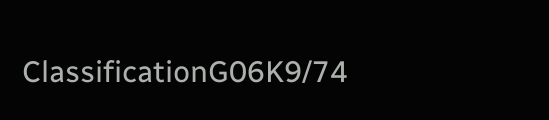ClassificationG06K9/74